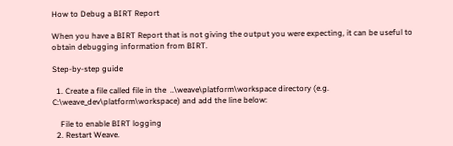How to Debug a BIRT Report

When you have a BIRT Report that is not giving the output you were expecting, it can be useful to obtain debugging information from BIRT.

Step-by-step guide

  1. Create a file called file in the  ..\weave\platform\workspace directory (e.g. C:\weave_dev\platform\workspace) and add the line below:

    File to enable BIRT logging
  2. Restart Weave.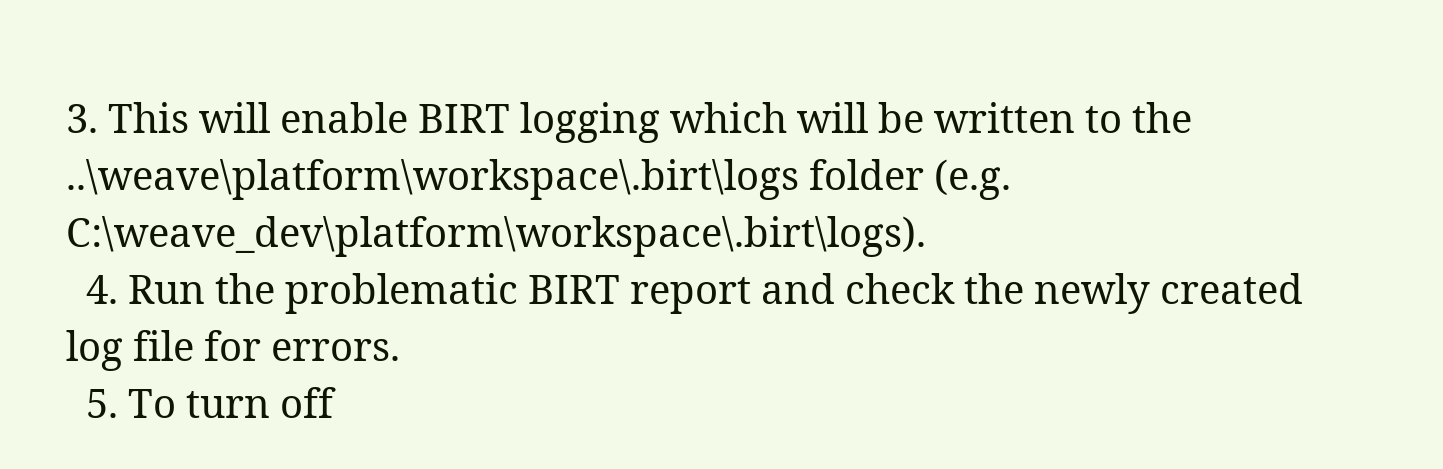3. This will enable BIRT logging which will be written to the  ..\weave\platform\workspace\.birt\logs folder (e.g. C:\weave_dev\platform\workspace\.birt\logs).
  4. Run the problematic BIRT report and check the newly created log file for errors.
  5. To turn off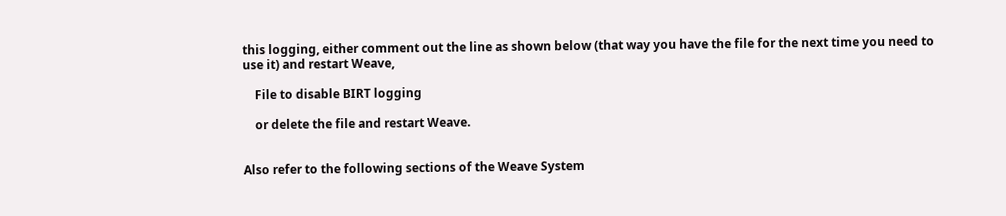this logging, either comment out the line as shown below (that way you have the file for the next time you need to use it) and restart Weave,

    File to disable BIRT logging

    or delete the file and restart Weave.


Also refer to the following sections of the Weave System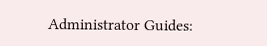Administrator Guides: